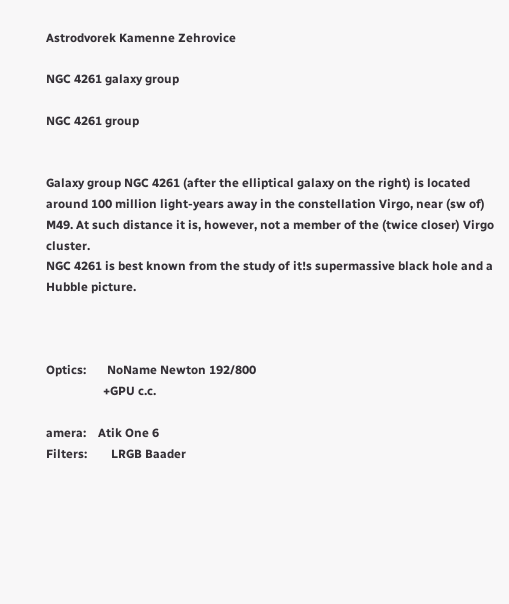Astrodvorek Kamenne Zehrovice

NGC 4261 galaxy group

NGC 4261 group


Galaxy group NGC 4261 (after the elliptical galaxy on the right) is located around 100 million light-years away in the constellation Virgo, near (sw of) M49. At such distance it is, however, not a member of the (twice closer) Virgo cluster.
NGC 4261 is best known from the study of it!s supermassive black hole and a Hubble picture.



Optics:       NoName Newton 192/800
                   +GPU c.c.

amera:    Atik One 6
Filters:        LRGB Baader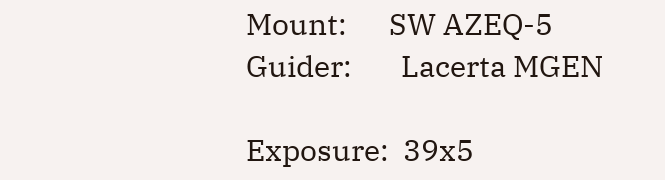Mount:      SW AZEQ-5
Guider:       Lacerta MGEN

Exposure:  39x5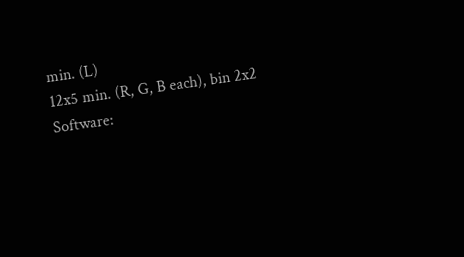min. (L)
12x5 min. (R, G, B each), bin 2x2
Software: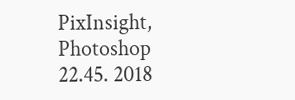PixInsight, Photoshop
22.45. 2018